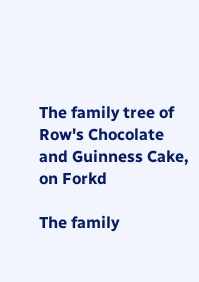The family tree of Row's Chocolate and Guinness Cake, on Forkd

The family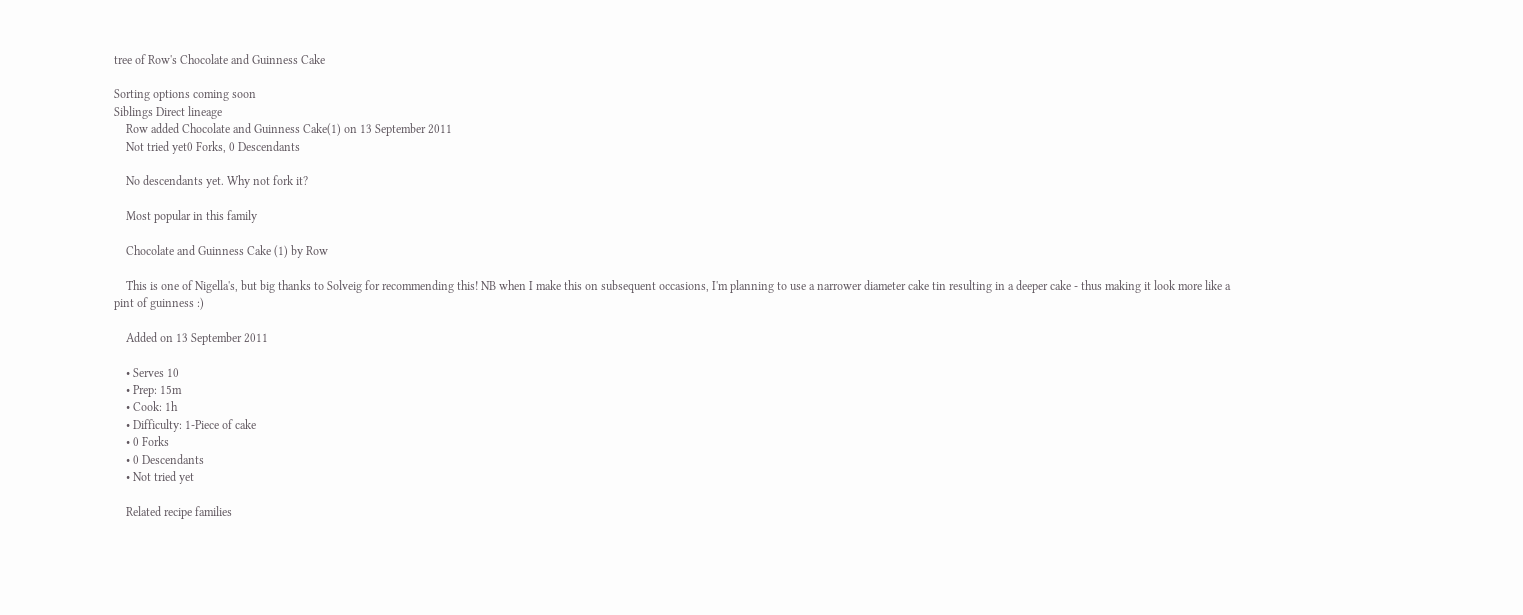tree of Row's Chocolate and Guinness Cake

Sorting options coming soon
Siblings Direct lineage
    Row added Chocolate and Guinness Cake(1) on 13 September 2011
    Not tried yet0 Forks, 0 Descendants

    No descendants yet. Why not fork it?

    Most popular in this family

    Chocolate and Guinness Cake (1) by Row

    This is one of Nigella's, but big thanks to Solveig for recommending this! NB when I make this on subsequent occasions, I'm planning to use a narrower diameter cake tin resulting in a deeper cake - thus making it look more like a pint of guinness :)

    Added on 13 September 2011

    • Serves 10
    • Prep: 15m
    • Cook: 1h
    • Difficulty: 1-Piece of cake
    • 0 Forks
    • 0 Descendants
    • Not tried yet

    Related recipe families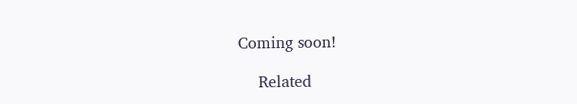Coming soon!

    Related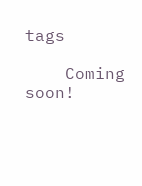tags

    Coming soon!